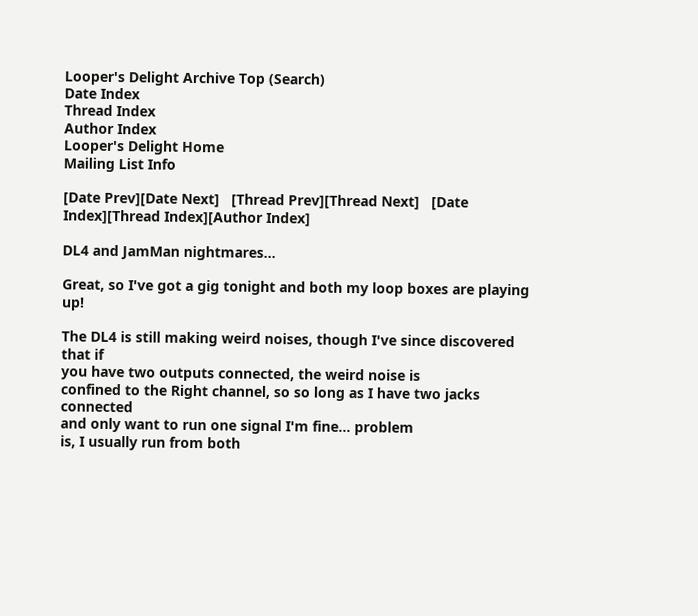Looper's Delight Archive Top (Search)
Date Index
Thread Index
Author Index
Looper's Delight Home
Mailing List Info

[Date Prev][Date Next]   [Thread Prev][Thread Next]   [Date Index][Thread Index][Author Index]

DL4 and JamMan nightmares...

Great, so I've got a gig tonight and both my loop boxes are playing up!

The DL4 is still making weird noises, though I've since discovered that if
you have two outputs connected, the weird noise is
confined to the Right channel, so so long as I have two jacks connected
and only want to run one signal I'm fine... problem
is, I usually run from both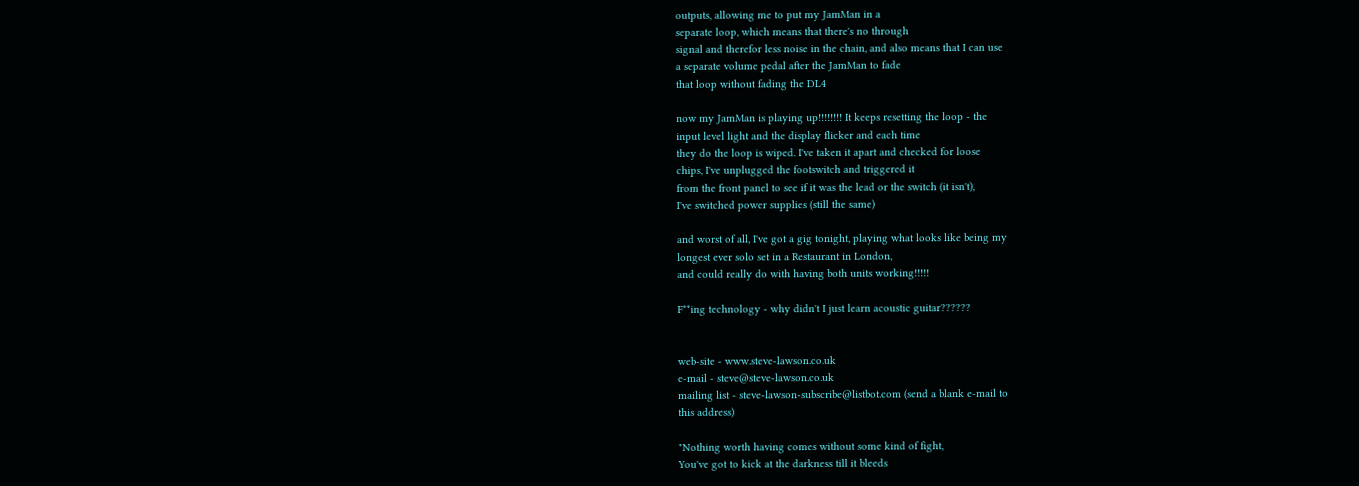outputs, allowing me to put my JamMan in a
separate loop, which means that there's no through
signal and therefor less noise in the chain, and also means that I can use
a separate volume pedal after the JamMan to fade
that loop without fading the DL4

now my JamMan is playing up!!!!!!!! It keeps resetting the loop - the
input level light and the display flicker and each time
they do the loop is wiped. I've taken it apart and checked for loose
chips, I've unplugged the footswitch and triggered it
from the front panel to see if it was the lead or the switch (it isn't),
I've switched power supplies (still the same)

and worst of all, I've got a gig tonight, playing what looks like being my
longest ever solo set in a Restaurant in London,
and could really do with having both units working!!!!!

F**ing technology - why didn't I just learn acoustic guitar??????


web-site - www.steve-lawson.co.uk
e-mail - steve@steve-lawson.co.uk
mailing list - steve-lawson-subscribe@listbot.com (send a blank e-mail to
this address)

"Nothing worth having comes without some kind of fight,
You've got to kick at the darkness till it bleeds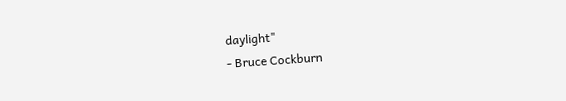daylight"
- Bruce Cockburn